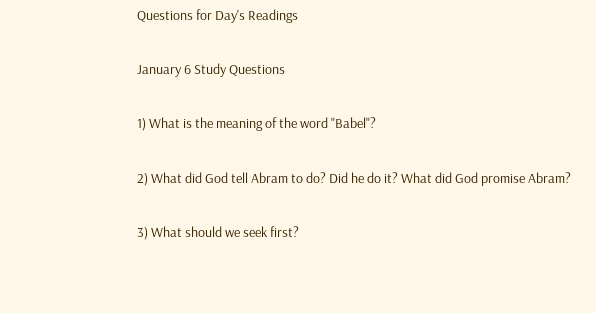Questions for Day's Readings

January 6 Study Questions

1) What is the meaning of the word "Babel"?

2) What did God tell Abram to do? Did he do it? What did God promise Abram?

3) What should we seek first?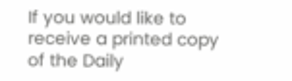If you would like to receive a printed copy of the Daily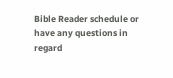Bible Reader schedule or have any questions in regard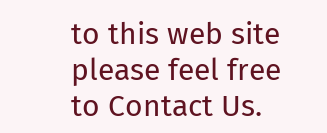to this web site please feel free to Contact Us.